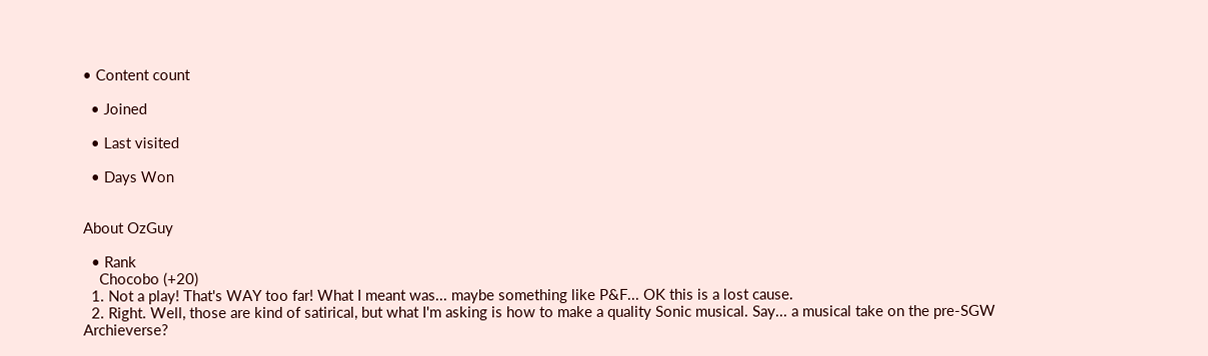• Content count

  • Joined

  • Last visited

  • Days Won


About OzGuy

  • Rank
    Chocobo (+20)
  1. Not a play! That's WAY too far! What I meant was... maybe something like P&F... OK this is a lost cause.
  2. Right. Well, those are kind of satirical, but what I'm asking is how to make a quality Sonic musical. Say... a musical take on the pre-SGW Archieverse?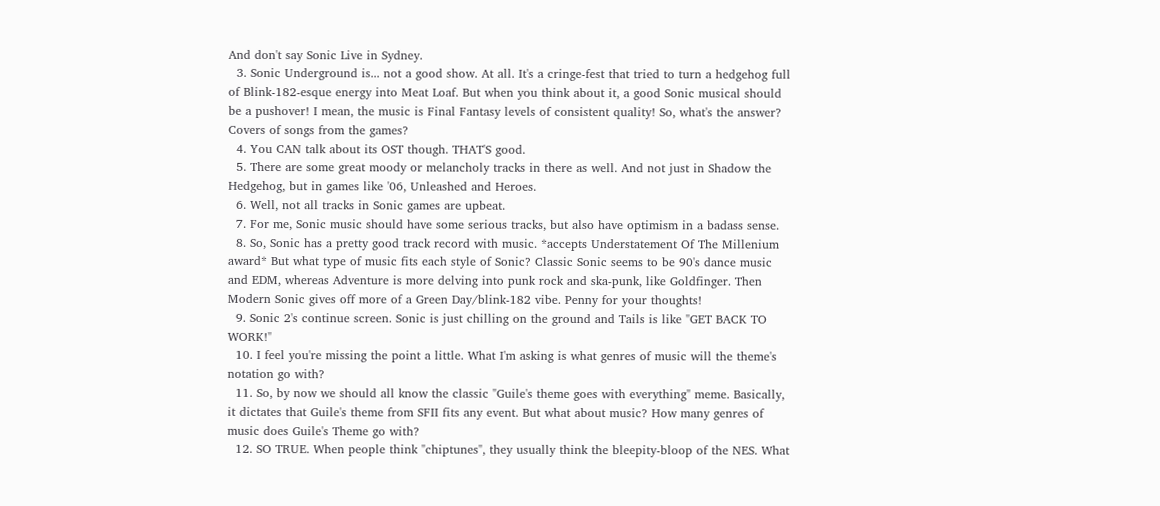And don't say Sonic Live in Sydney.
  3. Sonic Underground is... not a good show. At all. It's a cringe-fest that tried to turn a hedgehog full of Blink-182-esque energy into Meat Loaf. But when you think about it, a good Sonic musical should be a pushover! I mean, the music is Final Fantasy levels of consistent quality! So, what's the answer? Covers of songs from the games?
  4. You CAN talk about its OST though. THAT'S good.
  5. There are some great moody or melancholy tracks in there as well. And not just in Shadow the Hedgehog, but in games like '06, Unleashed and Heroes.
  6. Well, not all tracks in Sonic games are upbeat.
  7. For me, Sonic music should have some serious tracks, but also have optimism in a badass sense.
  8. So, Sonic has a pretty good track record with music. *accepts Understatement Of The Millenium award* But what type of music fits each style of Sonic? Classic Sonic seems to be 90's dance music and EDM, whereas Adventure is more delving into punk rock and ska-punk, like Goldfinger. Then Modern Sonic gives off more of a Green Day/blink-182 vibe. Penny for your thoughts!
  9. Sonic 2's continue screen. Sonic is just chilling on the ground and Tails is like "GET BACK TO WORK!"
  10. I feel you're missing the point a little. What I'm asking is what genres of music will the theme's notation go with?
  11. So, by now we should all know the classic "Guile's theme goes with everything" meme. Basically, it dictates that Guile's theme from SFII fits any event. But what about music? How many genres of music does Guile's Theme go with?
  12. SO TRUE. When people think "chiptunes", they usually think the bleepity-bloop of the NES. What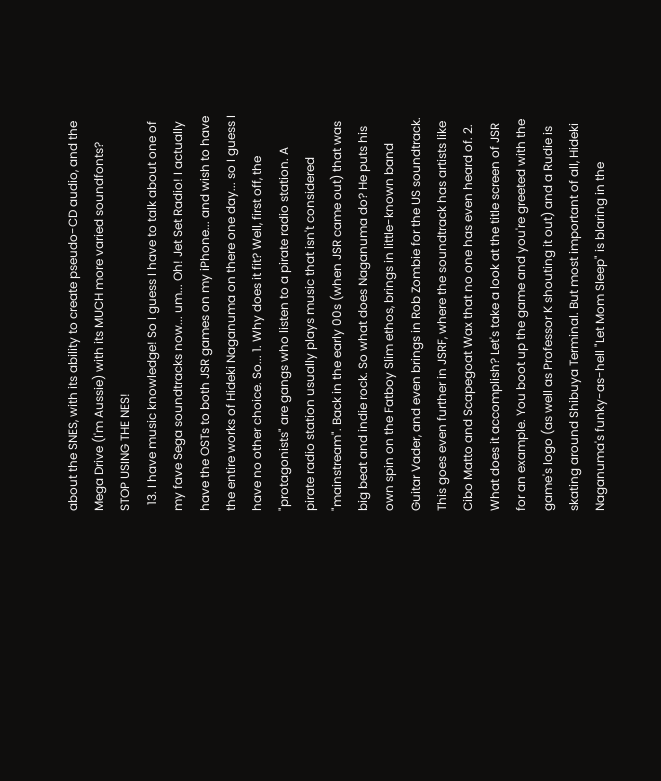about the SNES, with its ability to create pseudo-CD audio, and the Mega Drive (I'm Aussie) with its MUCH more varied soundfonts? STOP USING THE NES!
  13. I have music knowledge! So I guess I have to talk about one of my fave Sega soundtracks now... um... Oh! Jet Set Radio! I actually have the OSTs to both JSR games on my iPhone... and wish to have the entire works of Hideki Naganuma on there one day... so I guess I have no other choice. So... 1. Why does it fit? Well, first off, the "protagonists" are gangs who listen to a pirate radio station. A pirate radio station usually plays music that isn't considered "mainstream". Back in the early 00s (when JSR came out) that was big beat and indie rock. So what does Naganuma do? He puts his own spin on the Fatboy Slim ethos, brings in little-known band Guitar Vader, and even brings in Rob Zombie for the US soundtrack. This goes even further in JSRF, where the soundtrack has artists like Cibo Matto and Scapegoat Wax that no one has even heard of. 2. What does it accomplish? Let's take a look at the title screen of JSR for an example. You boot up the game and you're greeted with the game's logo (as well as Professor K shouting it out) and a Rudie is skating around Shibuya Terminal. But most important of all, Hideki Naganuma's funky-as-hell "Let Mom Sleep" is blaring in the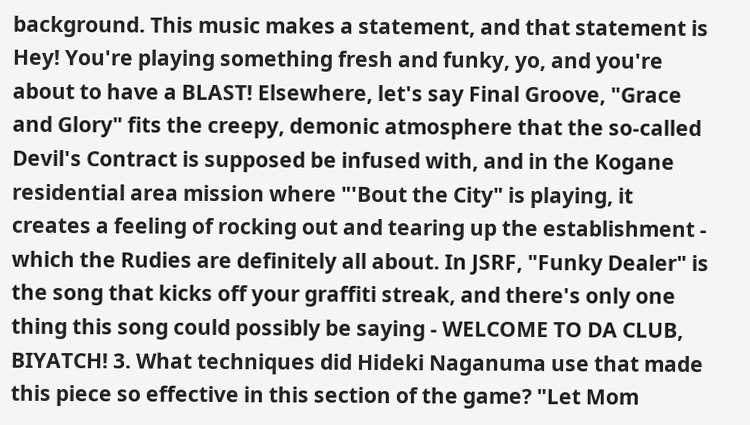background. This music makes a statement, and that statement is Hey! You're playing something fresh and funky, yo, and you're about to have a BLAST! Elsewhere, let's say Final Groove, "Grace and Glory" fits the creepy, demonic atmosphere that the so-called Devil's Contract is supposed be infused with, and in the Kogane residential area mission where "'Bout the City" is playing, it creates a feeling of rocking out and tearing up the establishment - which the Rudies are definitely all about. In JSRF, "Funky Dealer" is the song that kicks off your graffiti streak, and there's only one thing this song could possibly be saying - WELCOME TO DA CLUB, BIYATCH! 3. What techniques did Hideki Naganuma use that made this piece so effective in this section of the game? "Let Mom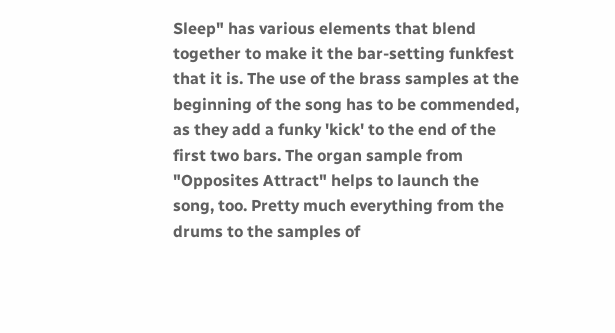Sleep" has various elements that blend together to make it the bar-setting funkfest that it is. The use of the brass samples at the beginning of the song has to be commended, as they add a funky 'kick' to the end of the first two bars. The organ sample from "Opposites Attract" helps to launch the song, too. Pretty much everything from the drums to the samples of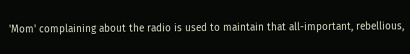'Mom' complaining about the radio is used to maintain that all-important, rebellious,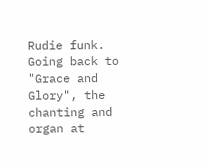Rudie funk. Going back to "Grace and Glory", the chanting and organ at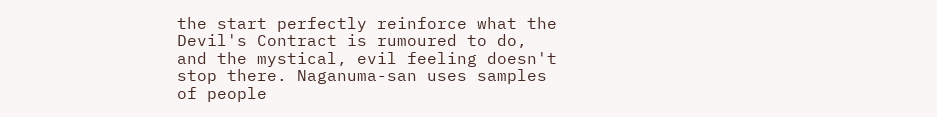the start perfectly reinforce what the Devil's Contract is rumoured to do, and the mystical, evil feeling doesn't stop there. Naganuma-san uses samples of people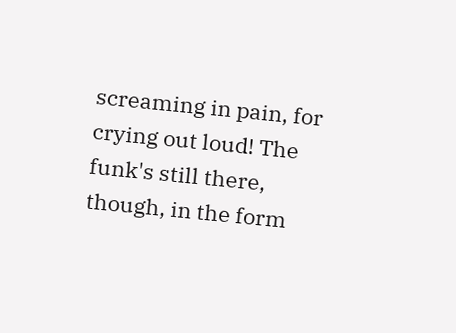screaming in pain, for crying out loud! The funk's still there, though, in the form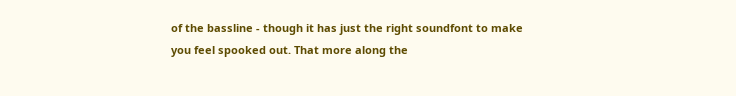of the bassline - though it has just the right soundfont to make you feel spooked out. That more along the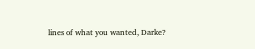lines of what you wanted, Darke?